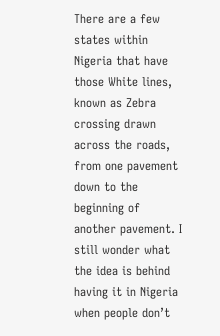There are a few states within Nigeria that have those White lines, known as Zebra crossing drawn across the roads, from one pavement down to the beginning of another pavement. I still wonder what the idea is behind having it in Nigeria when people don’t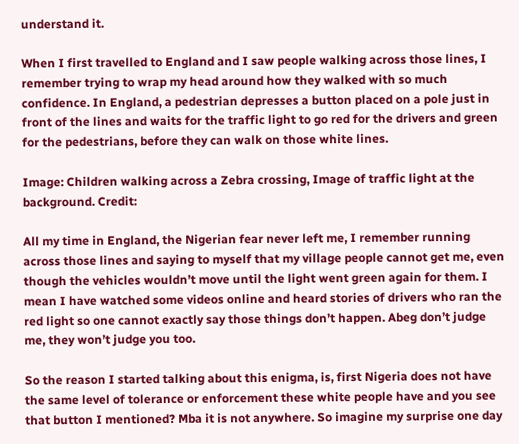understand it.

When I first travelled to England and I saw people walking across those lines, I remember trying to wrap my head around how they walked with so much confidence. In England, a pedestrian depresses a button placed on a pole just in front of the lines and waits for the traffic light to go red for the drivers and green for the pedestrians, before they can walk on those white lines.

Image: Children walking across a Zebra crossing, Image of traffic light at the background. Credit:

All my time in England, the Nigerian fear never left me, I remember running across those lines and saying to myself that my village people cannot get me, even though the vehicles wouldn’t move until the light went green again for them. I mean I have watched some videos online and heard stories of drivers who ran the red light so one cannot exactly say those things don’t happen. Abeg don’t judge me, they won’t judge you too.

So the reason I started talking about this enigma, is, first Nigeria does not have the same level of tolerance or enforcement these white people have and you see that button I mentioned? Mba it is not anywhere. So imagine my surprise one day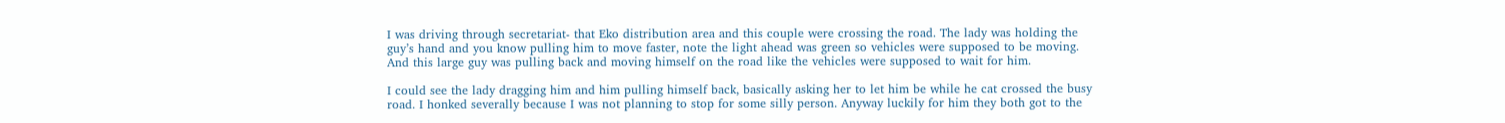I was driving through secretariat- that Eko distribution area and this couple were crossing the road. The lady was holding the guy’s hand and you know pulling him to move faster, note the light ahead was green so vehicles were supposed to be moving. And this large guy was pulling back and moving himself on the road like the vehicles were supposed to wait for him.

I could see the lady dragging him and him pulling himself back, basically asking her to let him be while he cat crossed the busy road. I honked severally because I was not planning to stop for some silly person. Anyway luckily for him they both got to the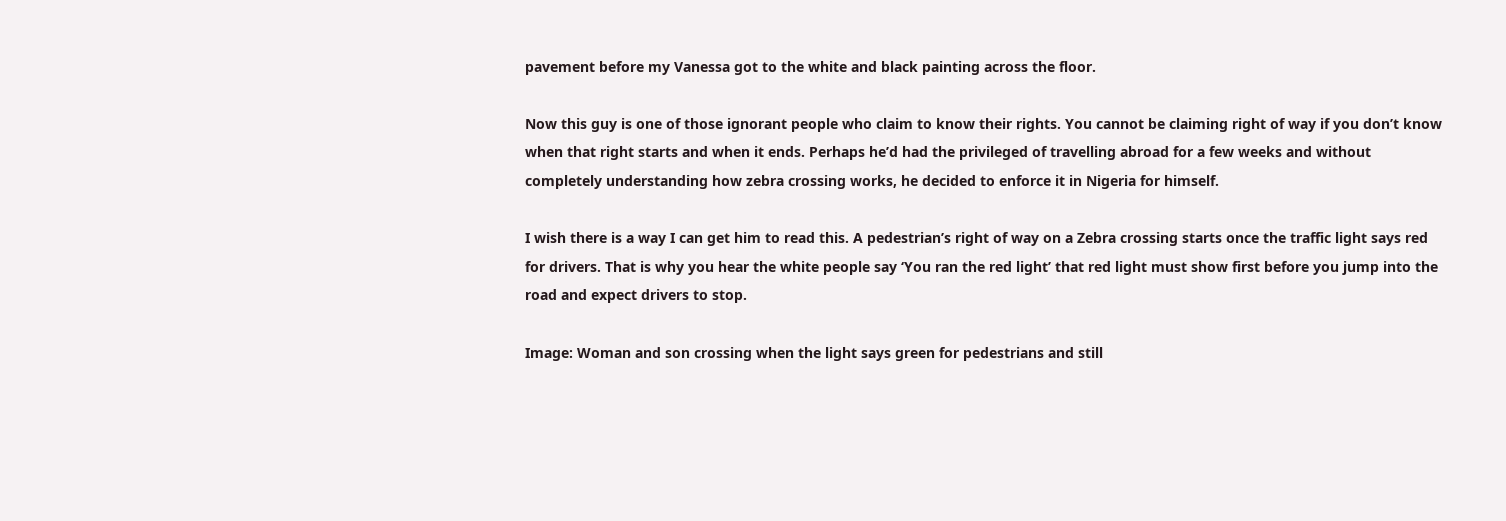pavement before my Vanessa got to the white and black painting across the floor.

Now this guy is one of those ignorant people who claim to know their rights. You cannot be claiming right of way if you don’t know when that right starts and when it ends. Perhaps he’d had the privileged of travelling abroad for a few weeks and without completely understanding how zebra crossing works, he decided to enforce it in Nigeria for himself.

I wish there is a way I can get him to read this. A pedestrian’s right of way on a Zebra crossing starts once the traffic light says red for drivers. That is why you hear the white people say ‘You ran the red light’ that red light must show first before you jump into the road and expect drivers to stop.

Image: Woman and son crossing when the light says green for pedestrians and still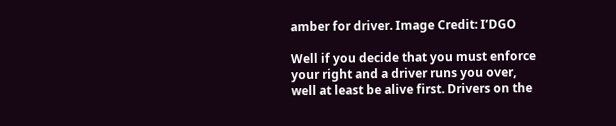amber for driver. Image Credit: I’DGO

Well if you decide that you must enforce your right and a driver runs you over, well at least be alive first. Drivers on the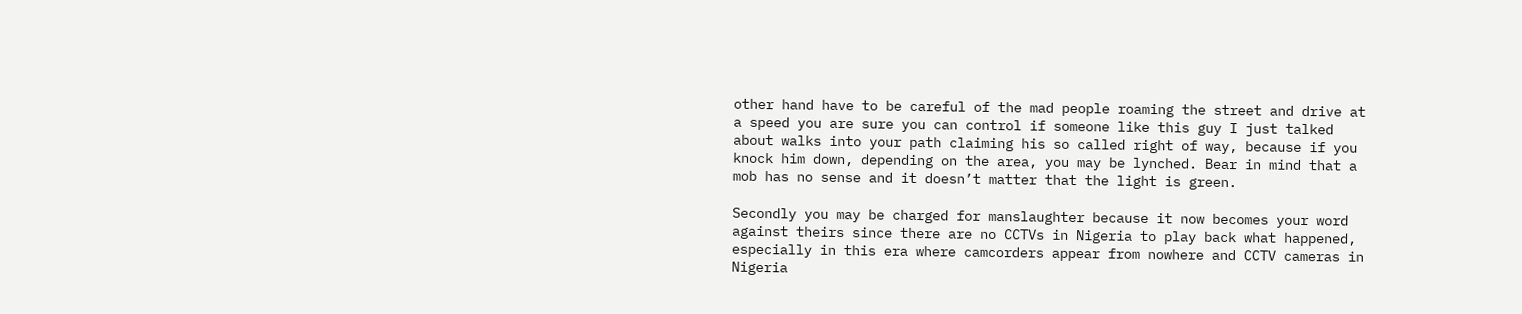other hand have to be careful of the mad people roaming the street and drive at a speed you are sure you can control if someone like this guy I just talked about walks into your path claiming his so called right of way, because if you knock him down, depending on the area, you may be lynched. Bear in mind that a mob has no sense and it doesn’t matter that the light is green.

Secondly you may be charged for manslaughter because it now becomes your word against theirs since there are no CCTVs in Nigeria to play back what happened, especially in this era where camcorders appear from nowhere and CCTV cameras in Nigeria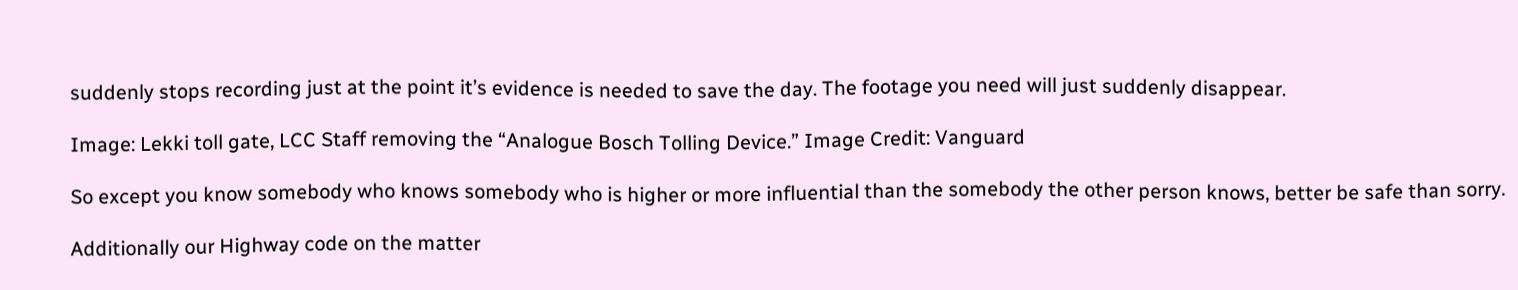suddenly stops recording just at the point it’s evidence is needed to save the day. The footage you need will just suddenly disappear.

Image: Lekki toll gate, LCC Staff removing the “Analogue Bosch Tolling Device.” Image Credit: Vanguard

So except you know somebody who knows somebody who is higher or more influential than the somebody the other person knows, better be safe than sorry.

Additionally our Highway code on the matter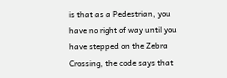is that as a Pedestrian, you have no right of way until you have stepped on the Zebra Crossing, the code says that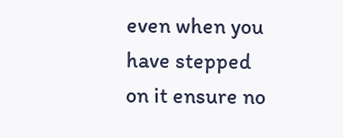even when you have stepped on it ensure no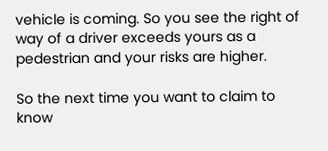vehicle is coming. So you see the right of way of a driver exceeds yours as a pedestrian and your risks are higher.

So the next time you want to claim to know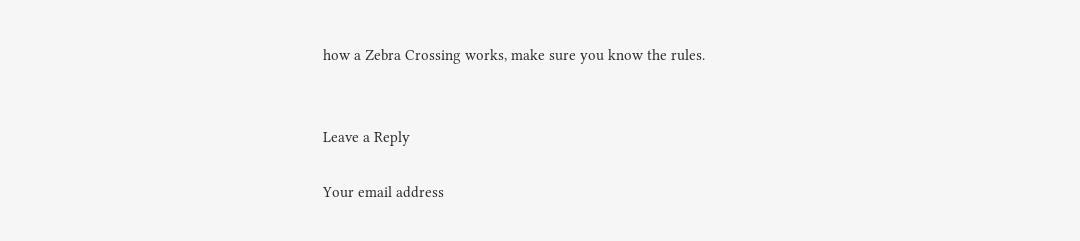how a Zebra Crossing works, make sure you know the rules.


Leave a Reply

Your email address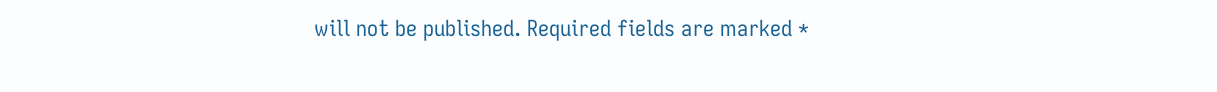will not be published. Required fields are marked *